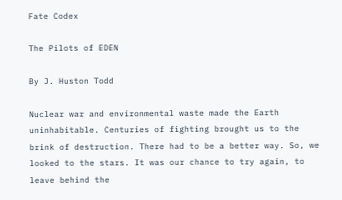Fate Codex

The Pilots of EDEN

By J. Huston Todd

Nuclear war and environmental waste made the Earth uninhabitable. Centuries of fighting brought us to the brink of destruction. There had to be a better way. So, we looked to the stars. It was our chance to try again, to leave behind the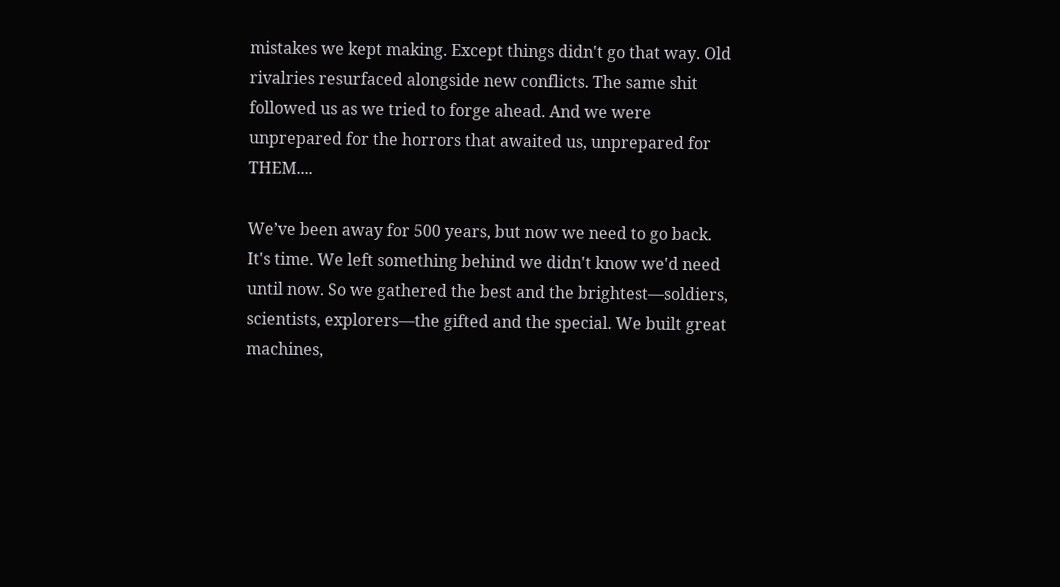mistakes we kept making. Except things didn't go that way. Old rivalries resurfaced alongside new conflicts. The same shit followed us as we tried to forge ahead. And we were unprepared for the horrors that awaited us, unprepared for THEM....

We’ve been away for 500 years, but now we need to go back. It's time. We left something behind we didn't know we'd need until now. So we gathered the best and the brightest—soldiers, scientists, explorers—the gifted and the special. We built great machines,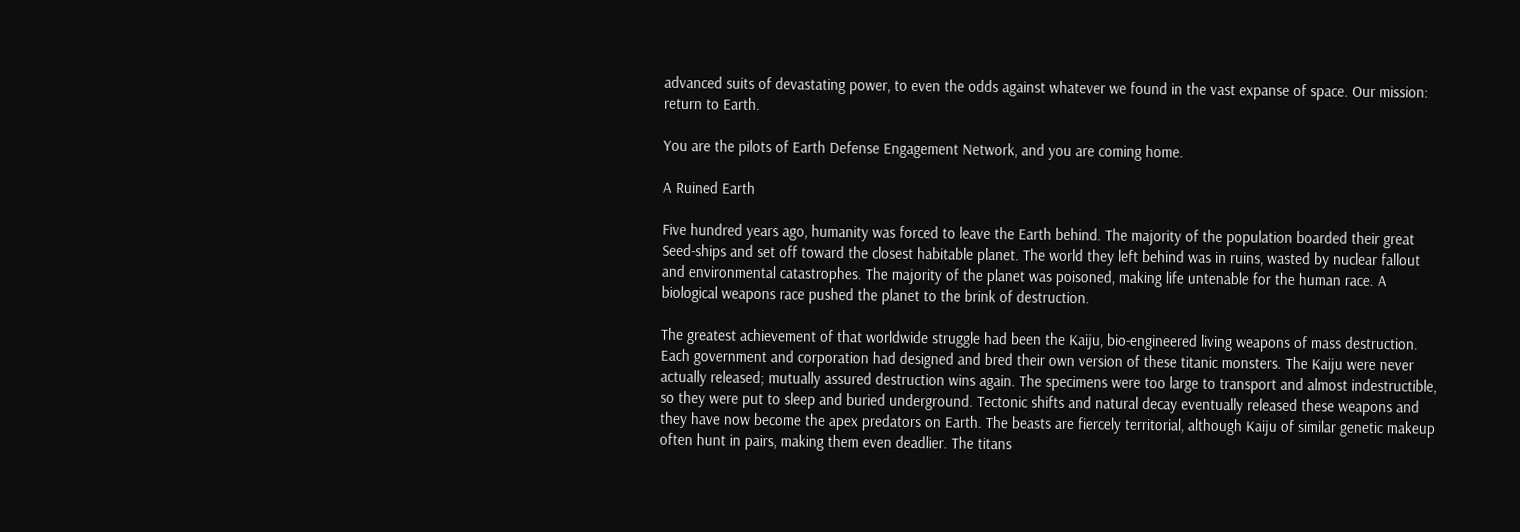advanced suits of devastating power, to even the odds against whatever we found in the vast expanse of space. Our mission: return to Earth.

You are the pilots of Earth Defense Engagement Network, and you are coming home.

A Ruined Earth

Five hundred years ago, humanity was forced to leave the Earth behind. The majority of the population boarded their great Seed-ships and set off toward the closest habitable planet. The world they left behind was in ruins, wasted by nuclear fallout and environmental catastrophes. The majority of the planet was poisoned, making life untenable for the human race. A biological weapons race pushed the planet to the brink of destruction.

The greatest achievement of that worldwide struggle had been the Kaiju, bio-engineered living weapons of mass destruction. Each government and corporation had designed and bred their own version of these titanic monsters. The Kaiju were never actually released; mutually assured destruction wins again. The specimens were too large to transport and almost indestructible, so they were put to sleep and buried underground. Tectonic shifts and natural decay eventually released these weapons and they have now become the apex predators on Earth. The beasts are fiercely territorial, although Kaiju of similar genetic makeup often hunt in pairs, making them even deadlier. The titans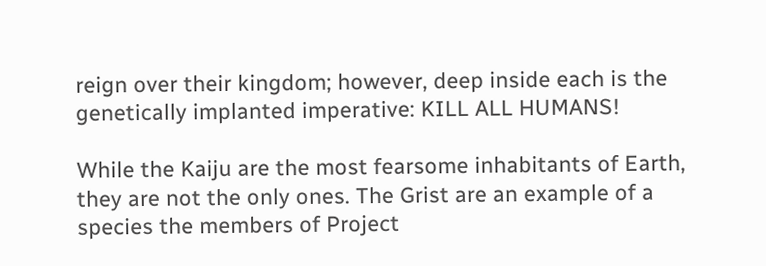reign over their kingdom; however, deep inside each is the genetically implanted imperative: KILL ALL HUMANS!

While the Kaiju are the most fearsome inhabitants of Earth, they are not the only ones. The Grist are an example of a species the members of Project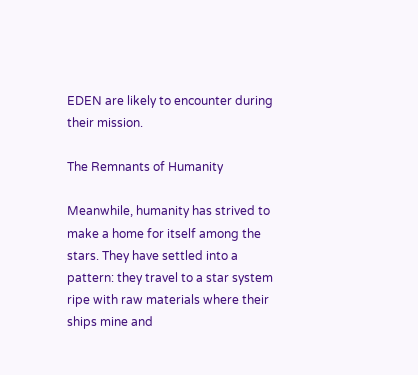EDEN are likely to encounter during their mission.

The Remnants of Humanity

Meanwhile, humanity has strived to make a home for itself among the stars. They have settled into a pattern: they travel to a star system ripe with raw materials where their ships mine and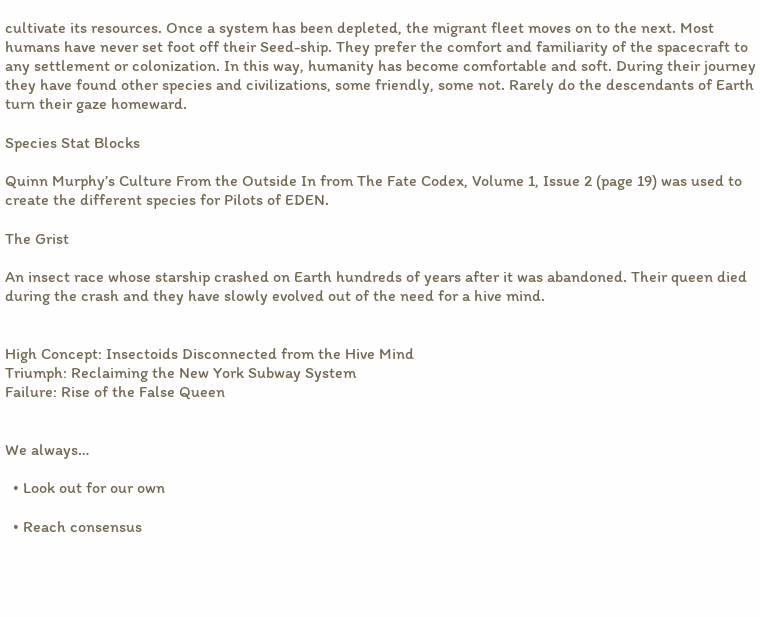cultivate its resources. Once a system has been depleted, the migrant fleet moves on to the next. Most humans have never set foot off their Seed-ship. They prefer the comfort and familiarity of the spacecraft to any settlement or colonization. In this way, humanity has become comfortable and soft. During their journey they have found other species and civilizations, some friendly, some not. Rarely do the descendants of Earth turn their gaze homeward.

Species Stat Blocks

Quinn Murphy’s Culture From the Outside In from The Fate Codex, Volume 1, Issue 2 (page 19) was used to create the different species for Pilots of EDEN.

The Grist

An insect race whose starship crashed on Earth hundreds of years after it was abandoned. Their queen died during the crash and they have slowly evolved out of the need for a hive mind.


High Concept: Insectoids Disconnected from the Hive Mind
Triumph: Reclaiming the New York Subway System
Failure: Rise of the False Queen


We always…

  • Look out for our own

  • Reach consensus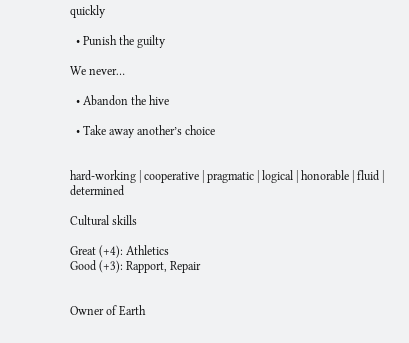quickly

  • Punish the guilty

We never…

  • Abandon the hive

  • Take away another’s choice


hard-working | cooperative | pragmatic | logical | honorable | fluid | determined

Cultural skills

Great (+4): Athletics
Good (+3): Rapport, Repair


Owner of Earth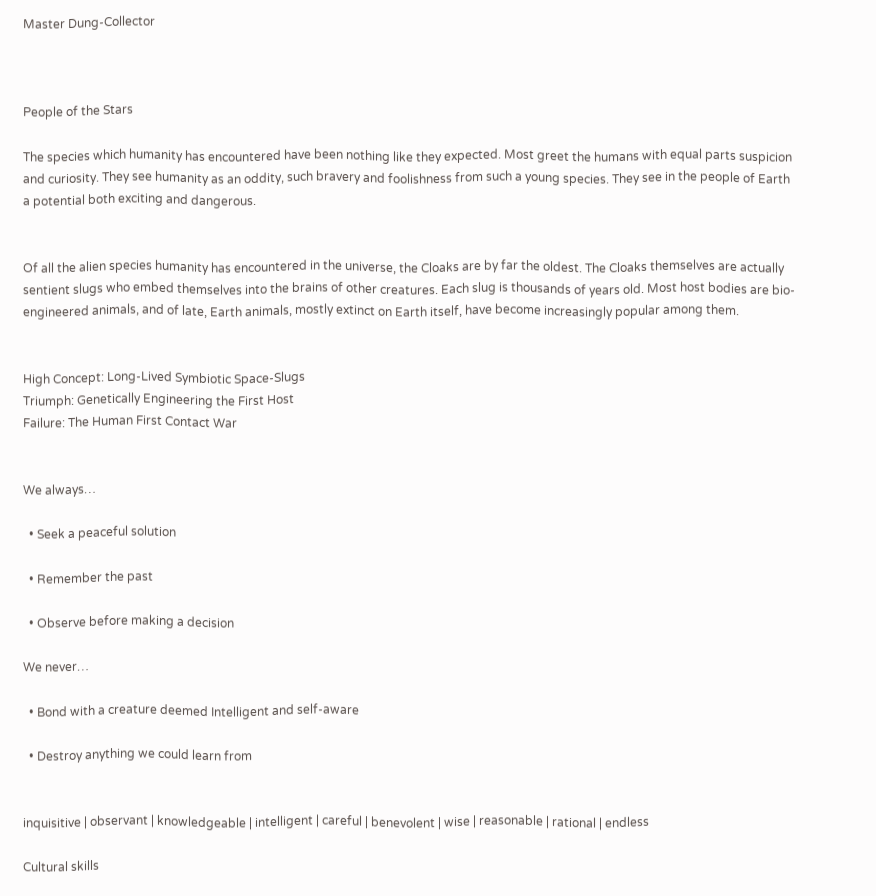Master Dung-Collector



People of the Stars

The species which humanity has encountered have been nothing like they expected. Most greet the humans with equal parts suspicion and curiosity. They see humanity as an oddity, such bravery and foolishness from such a young species. They see in the people of Earth a potential both exciting and dangerous.


Of all the alien species humanity has encountered in the universe, the Cloaks are by far the oldest. The Cloaks themselves are actually sentient slugs who embed themselves into the brains of other creatures. Each slug is thousands of years old. Most host bodies are bio-engineered animals, and of late, Earth animals, mostly extinct on Earth itself, have become increasingly popular among them.


High Concept: Long-Lived Symbiotic Space-Slugs
Triumph: Genetically Engineering the First Host
Failure: The Human First Contact War


We always…

  • Seek a peaceful solution

  • Remember the past

  • Observe before making a decision

We never…

  • Bond with a creature deemed Intelligent and self-aware

  • Destroy anything we could learn from


inquisitive | observant | knowledgeable | intelligent | careful | benevolent | wise | reasonable | rational | endless

Cultural skills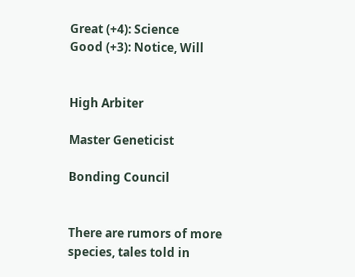Great (+4): Science
Good (+3): Notice, Will


High Arbiter

Master Geneticist

Bonding Council


There are rumors of more species, tales told in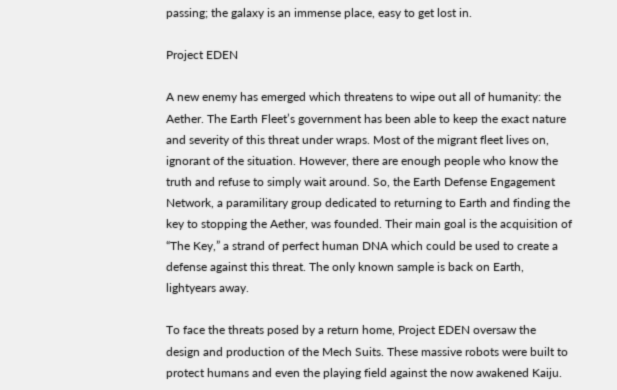passing; the galaxy is an immense place, easy to get lost in.

Project EDEN

A new enemy has emerged which threatens to wipe out all of humanity: the Aether. The Earth Fleet’s government has been able to keep the exact nature and severity of this threat under wraps. Most of the migrant fleet lives on, ignorant of the situation. However, there are enough people who know the truth and refuse to simply wait around. So, the Earth Defense Engagement Network, a paramilitary group dedicated to returning to Earth and finding the key to stopping the Aether, was founded. Their main goal is the acquisition of “The Key,” a strand of perfect human DNA which could be used to create a defense against this threat. The only known sample is back on Earth, lightyears away.

To face the threats posed by a return home, Project EDEN oversaw the design and production of the Mech Suits. These massive robots were built to protect humans and even the playing field against the now awakened Kaiju.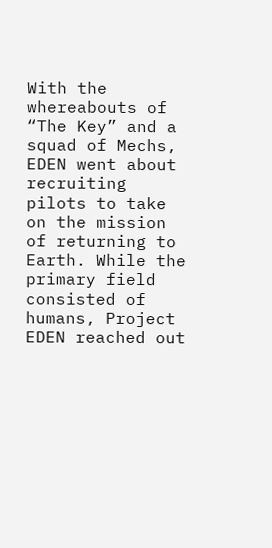With the whereabouts of “The Key” and a squad of Mechs, EDEN went about recruiting pilots to take on the mission of returning to Earth. While the primary field consisted of humans, Project EDEN reached out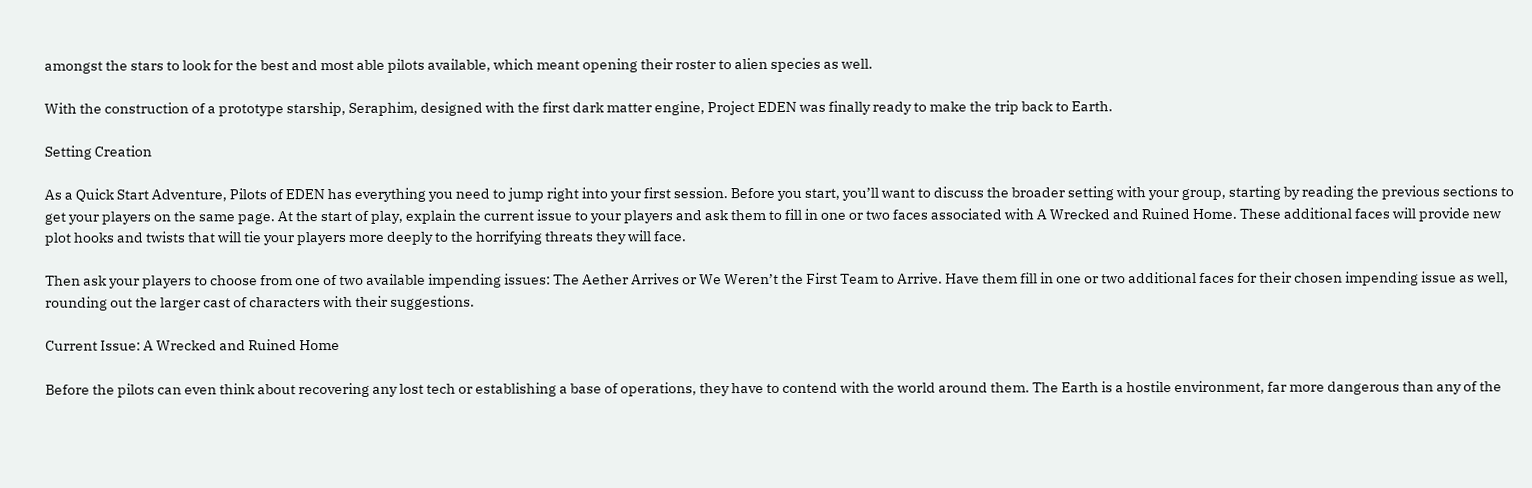amongst the stars to look for the best and most able pilots available, which meant opening their roster to alien species as well.

With the construction of a prototype starship, Seraphim, designed with the first dark matter engine, Project EDEN was finally ready to make the trip back to Earth.

Setting Creation

As a Quick Start Adventure, Pilots of EDEN has everything you need to jump right into your first session. Before you start, you’ll want to discuss the broader setting with your group, starting by reading the previous sections to get your players on the same page. At the start of play, explain the current issue to your players and ask them to fill in one or two faces associated with A Wrecked and Ruined Home. These additional faces will provide new plot hooks and twists that will tie your players more deeply to the horrifying threats they will face.

Then ask your players to choose from one of two available impending issues: The Aether Arrives or We Weren’t the First Team to Arrive. Have them fill in one or two additional faces for their chosen impending issue as well, rounding out the larger cast of characters with their suggestions.

Current Issue: A Wrecked and Ruined Home

Before the pilots can even think about recovering any lost tech or establishing a base of operations, they have to contend with the world around them. The Earth is a hostile environment, far more dangerous than any of the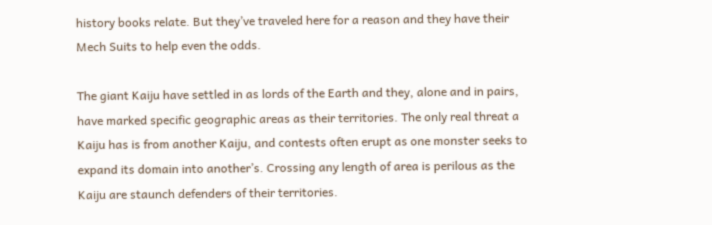history books relate. But they’ve traveled here for a reason and they have their Mech Suits to help even the odds.

The giant Kaiju have settled in as lords of the Earth and they, alone and in pairs, have marked specific geographic areas as their territories. The only real threat a Kaiju has is from another Kaiju, and contests often erupt as one monster seeks to expand its domain into another’s. Crossing any length of area is perilous as the Kaiju are staunch defenders of their territories.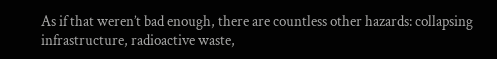As if that weren’t bad enough, there are countless other hazards: collapsing infrastructure, radioactive waste,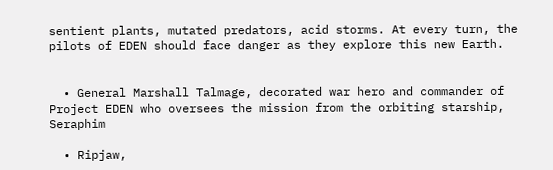sentient plants, mutated predators, acid storms. At every turn, the pilots of EDEN should face danger as they explore this new Earth.


  • General Marshall Talmage, decorated war hero and commander of Project EDEN who oversees the mission from the orbiting starship, Seraphim

  • Ripjaw,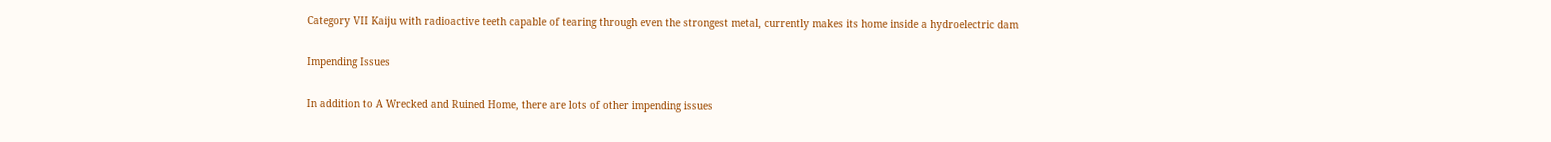Category VII Kaiju with radioactive teeth capable of tearing through even the strongest metal, currently makes its home inside a hydroelectric dam

Impending Issues

In addition to A Wrecked and Ruined Home, there are lots of other impending issues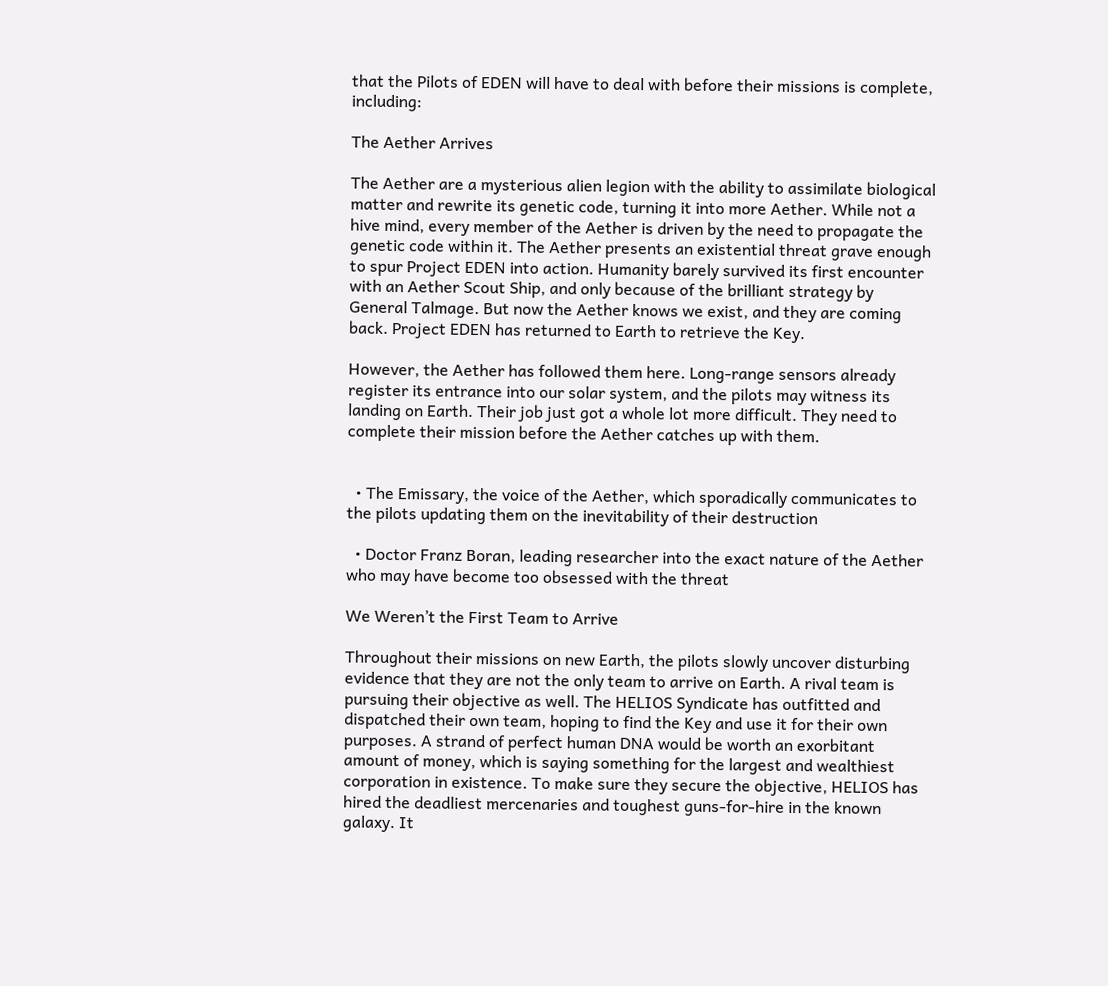that the Pilots of EDEN will have to deal with before their missions is complete, including:

The Aether Arrives

The Aether are a mysterious alien legion with the ability to assimilate biological matter and rewrite its genetic code, turning it into more Aether. While not a hive mind, every member of the Aether is driven by the need to propagate the genetic code within it. The Aether presents an existential threat grave enough to spur Project EDEN into action. Humanity barely survived its first encounter with an Aether Scout Ship, and only because of the brilliant strategy by General Talmage. But now the Aether knows we exist, and they are coming back. Project EDEN has returned to Earth to retrieve the Key.

However, the Aether has followed them here. Long-range sensors already register its entrance into our solar system, and the pilots may witness its landing on Earth. Their job just got a whole lot more difficult. They need to complete their mission before the Aether catches up with them.


  • The Emissary, the voice of the Aether, which sporadically communicates to the pilots updating them on the inevitability of their destruction

  • Doctor Franz Boran, leading researcher into the exact nature of the Aether who may have become too obsessed with the threat

We Weren’t the First Team to Arrive

Throughout their missions on new Earth, the pilots slowly uncover disturbing evidence that they are not the only team to arrive on Earth. A rival team is pursuing their objective as well. The HELIOS Syndicate has outfitted and dispatched their own team, hoping to find the Key and use it for their own purposes. A strand of perfect human DNA would be worth an exorbitant amount of money, which is saying something for the largest and wealthiest corporation in existence. To make sure they secure the objective, HELIOS has hired the deadliest mercenaries and toughest guns-for-hire in the known galaxy. It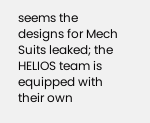seems the designs for Mech Suits leaked; the HELIOS team is equipped with their own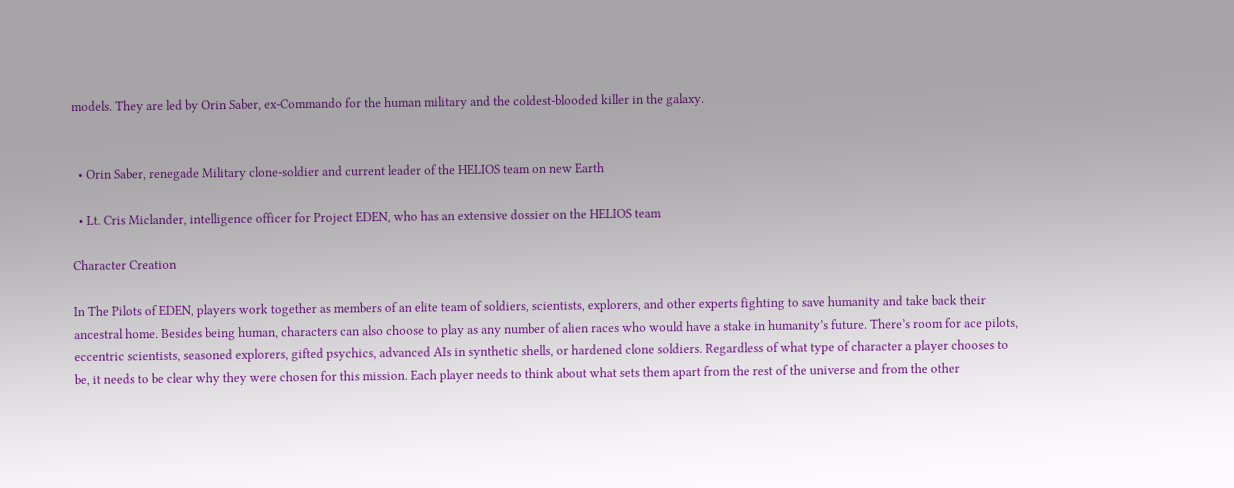models. They are led by Orin Saber, ex-Commando for the human military and the coldest-blooded killer in the galaxy.


  • Orin Saber, renegade Military clone-soldier and current leader of the HELIOS team on new Earth

  • Lt. Cris Miclander, intelligence officer for Project EDEN, who has an extensive dossier on the HELIOS team

Character Creation

In The Pilots of EDEN, players work together as members of an elite team of soldiers, scientists, explorers, and other experts fighting to save humanity and take back their ancestral home. Besides being human, characters can also choose to play as any number of alien races who would have a stake in humanity’s future. There’s room for ace pilots, eccentric scientists, seasoned explorers, gifted psychics, advanced AIs in synthetic shells, or hardened clone soldiers. Regardless of what type of character a player chooses to be, it needs to be clear why they were chosen for this mission. Each player needs to think about what sets them apart from the rest of the universe and from the other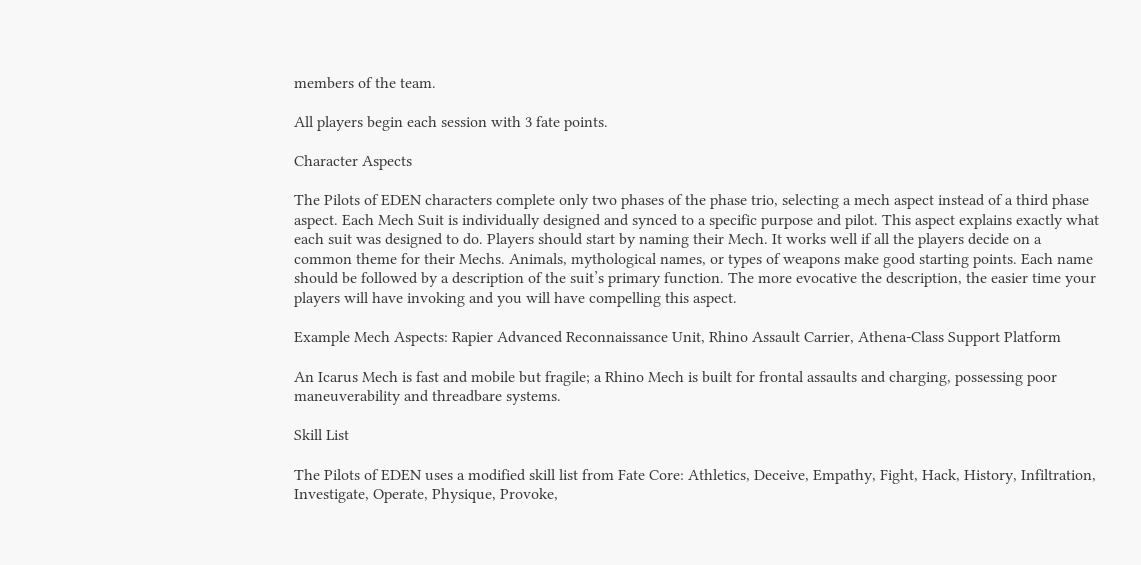members of the team.

All players begin each session with 3 fate points.

Character Aspects

The Pilots of EDEN characters complete only two phases of the phase trio, selecting a mech aspect instead of a third phase aspect. Each Mech Suit is individually designed and synced to a specific purpose and pilot. This aspect explains exactly what each suit was designed to do. Players should start by naming their Mech. It works well if all the players decide on a common theme for their Mechs. Animals, mythological names, or types of weapons make good starting points. Each name should be followed by a description of the suit’s primary function. The more evocative the description, the easier time your players will have invoking and you will have compelling this aspect.

Example Mech Aspects: Rapier Advanced Reconnaissance Unit, Rhino Assault Carrier, Athena-Class Support Platform

An Icarus Mech is fast and mobile but fragile; a Rhino Mech is built for frontal assaults and charging, possessing poor maneuverability and threadbare systems.

Skill List

The Pilots of EDEN uses a modified skill list from Fate Core: Athletics, Deceive, Empathy, Fight, Hack, History, Infiltration, Investigate, Operate, Physique, Provoke,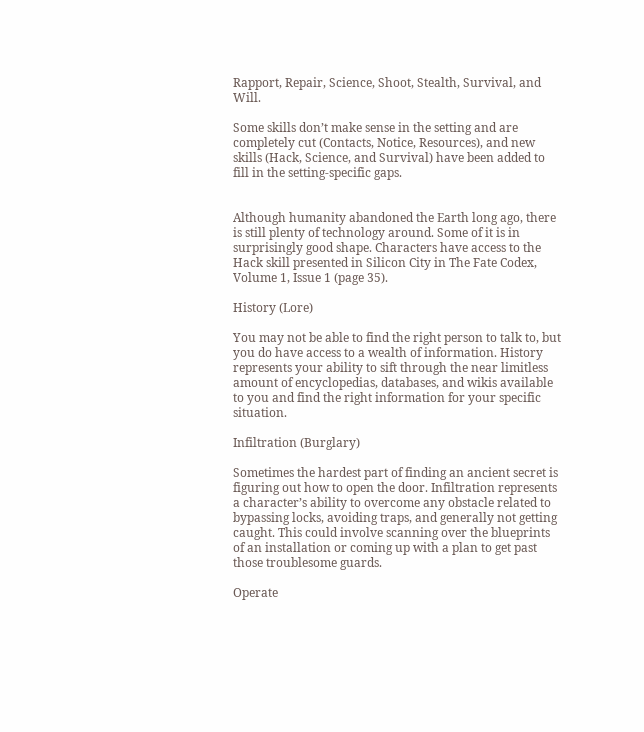Rapport, Repair, Science, Shoot, Stealth, Survival, and Will.

Some skills don’t make sense in the setting and are completely cut (Contacts, Notice, Resources), and new skills (Hack, Science, and Survival) have been added to fill in the setting-specific gaps.


Although humanity abandoned the Earth long ago, there is still plenty of technology around. Some of it is in surprisingly good shape. Characters have access to the Hack skill presented in Silicon City in The Fate Codex, Volume 1, Issue 1 (page 35).

History (Lore)

You may not be able to find the right person to talk to, but you do have access to a wealth of information. History represents your ability to sift through the near limitless amount of encyclopedias, databases, and wikis available to you and find the right information for your specific situation.

Infiltration (Burglary)

Sometimes the hardest part of finding an ancient secret is figuring out how to open the door. Infiltration represents a character’s ability to overcome any obstacle related to bypassing locks, avoiding traps, and generally not getting caught. This could involve scanning over the blueprints of an installation or coming up with a plan to get past those troublesome guards.

Operate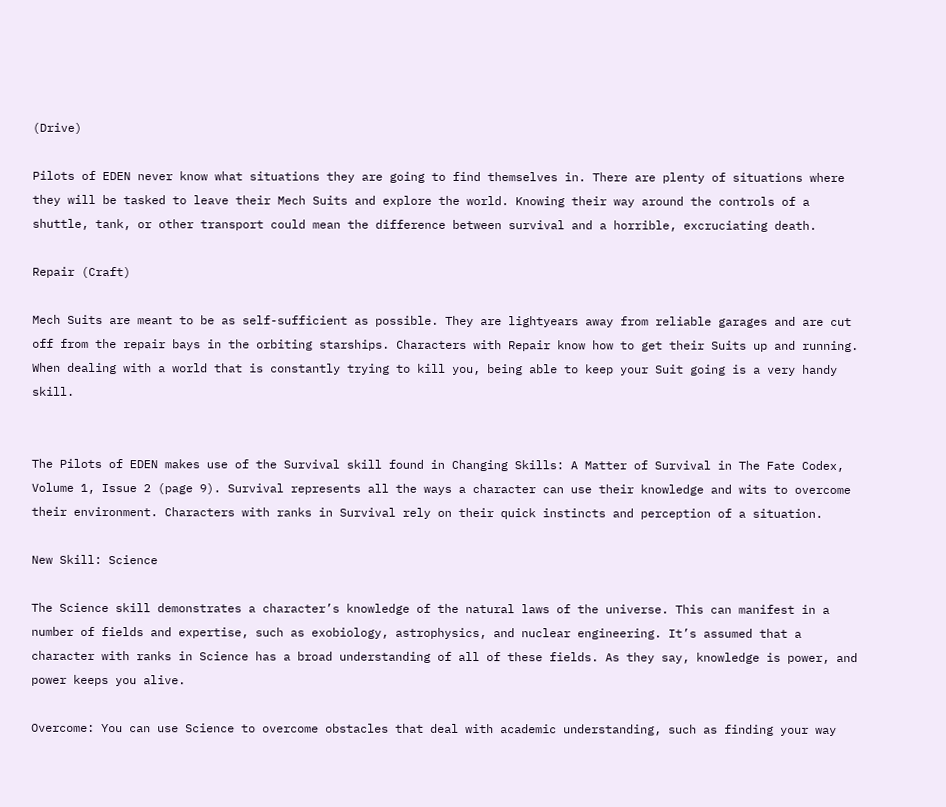(Drive)

Pilots of EDEN never know what situations they are going to find themselves in. There are plenty of situations where they will be tasked to leave their Mech Suits and explore the world. Knowing their way around the controls of a shuttle, tank, or other transport could mean the difference between survival and a horrible, excruciating death.

Repair (Craft)

Mech Suits are meant to be as self-sufficient as possible. They are lightyears away from reliable garages and are cut off from the repair bays in the orbiting starships. Characters with Repair know how to get their Suits up and running. When dealing with a world that is constantly trying to kill you, being able to keep your Suit going is a very handy skill.


The Pilots of EDEN makes use of the Survival skill found in Changing Skills: A Matter of Survival in The Fate Codex, Volume 1, Issue 2 (page 9). Survival represents all the ways a character can use their knowledge and wits to overcome their environment. Characters with ranks in Survival rely on their quick instincts and perception of a situation.

New Skill: Science

The Science skill demonstrates a character’s knowledge of the natural laws of the universe. This can manifest in a number of fields and expertise, such as exobiology, astrophysics, and nuclear engineering. It’s assumed that a character with ranks in Science has a broad understanding of all of these fields. As they say, knowledge is power, and power keeps you alive.

Overcome: You can use Science to overcome obstacles that deal with academic understanding, such as finding your way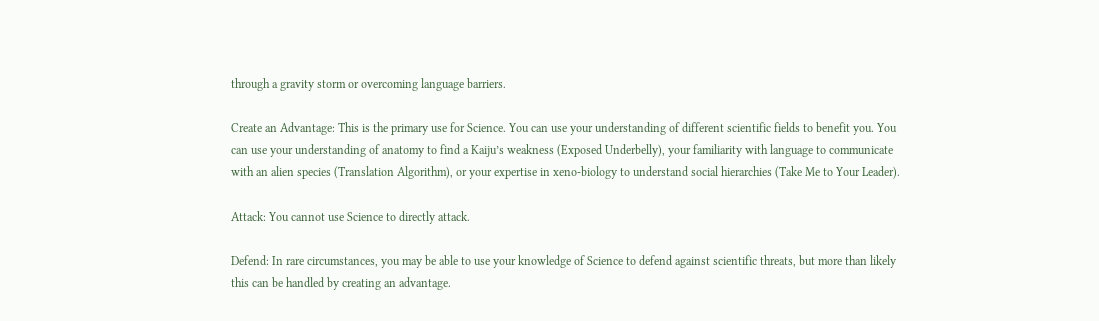through a gravity storm or overcoming language barriers.

Create an Advantage: This is the primary use for Science. You can use your understanding of different scientific fields to benefit you. You can use your understanding of anatomy to find a Kaiju’s weakness (Exposed Underbelly), your familiarity with language to communicate with an alien species (Translation Algorithm), or your expertise in xeno-biology to understand social hierarchies (Take Me to Your Leader).

Attack: You cannot use Science to directly attack.

Defend: In rare circumstances, you may be able to use your knowledge of Science to defend against scientific threats, but more than likely this can be handled by creating an advantage.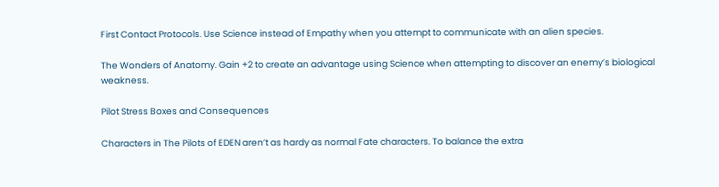First Contact Protocols. Use Science instead of Empathy when you attempt to communicate with an alien species.

The Wonders of Anatomy. Gain +2 to create an advantage using Science when attempting to discover an enemy’s biological weakness.

Pilot Stress Boxes and Consequences

Characters in The Pilots of EDEN aren’t as hardy as normal Fate characters. To balance the extra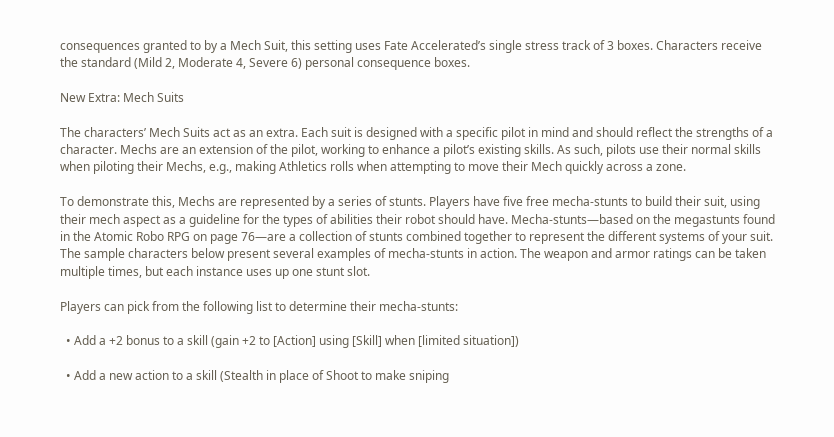consequences granted to by a Mech Suit, this setting uses Fate Accelerated’s single stress track of 3 boxes. Characters receive the standard (Mild 2, Moderate 4, Severe 6) personal consequence boxes.

New Extra: Mech Suits

The characters’ Mech Suits act as an extra. Each suit is designed with a specific pilot in mind and should reflect the strengths of a character. Mechs are an extension of the pilot, working to enhance a pilot’s existing skills. As such, pilots use their normal skills when piloting their Mechs, e.g., making Athletics rolls when attempting to move their Mech quickly across a zone.

To demonstrate this, Mechs are represented by a series of stunts. Players have five free mecha-stunts to build their suit, using their mech aspect as a guideline for the types of abilities their robot should have. Mecha-stunts—based on the megastunts found in the Atomic Robo RPG on page 76—are a collection of stunts combined together to represent the different systems of your suit. The sample characters below present several examples of mecha-stunts in action. The weapon and armor ratings can be taken multiple times, but each instance uses up one stunt slot.

Players can pick from the following list to determine their mecha-stunts:

  • Add a +2 bonus to a skill (gain +2 to [Action] using [Skill] when [limited situation])

  • Add a new action to a skill (Stealth in place of Shoot to make sniping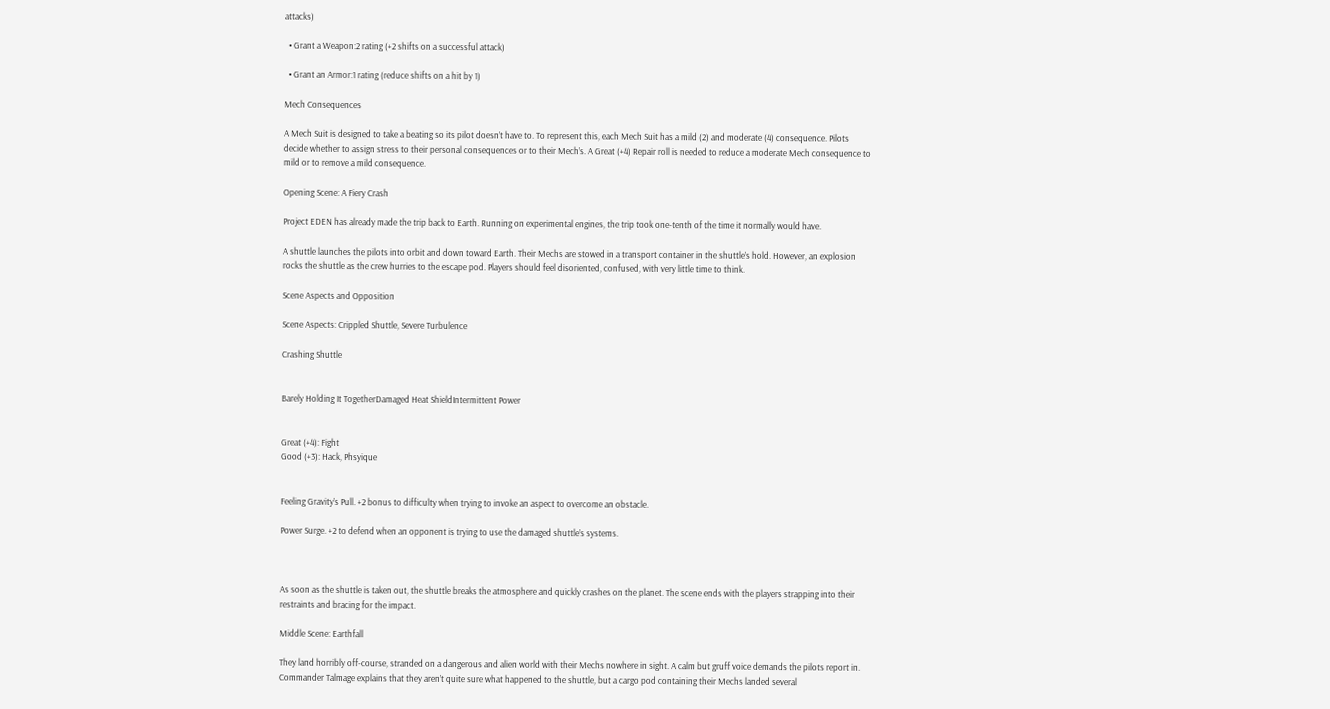attacks)

  • Grant a Weapon:2 rating (+2 shifts on a successful attack)

  • Grant an Armor:1 rating (reduce shifts on a hit by 1)

Mech Consequences

A Mech Suit is designed to take a beating so its pilot doesn’t have to. To represent this, each Mech Suit has a mild (2) and moderate (4) consequence. Pilots decide whether to assign stress to their personal consequences or to their Mech’s. A Great (+4) Repair roll is needed to reduce a moderate Mech consequence to mild or to remove a mild consequence.

Opening Scene: A Fiery Crash

Project EDEN has already made the trip back to Earth. Running on experimental engines, the trip took one-tenth of the time it normally would have.

A shuttle launches the pilots into orbit and down toward Earth. Their Mechs are stowed in a transport container in the shuttle’s hold. However, an explosion rocks the shuttle as the crew hurries to the escape pod. Players should feel disoriented, confused, with very little time to think.

Scene Aspects and Opposition

Scene Aspects: Crippled Shuttle, Severe Turbulence

Crashing Shuttle


Barely Holding It TogetherDamaged Heat ShieldIntermittent Power


Great (+4): Fight
Good (+3): Hack, Phsyique


Feeling Gravity’s Pull. +2 bonus to difficulty when trying to invoke an aspect to overcome an obstacle.

Power Surge. +2 to defend when an opponent is trying to use the damaged shuttle’s systems.



As soon as the shuttle is taken out, the shuttle breaks the atmosphere and quickly crashes on the planet. The scene ends with the players strapping into their restraints and bracing for the impact.

Middle Scene: Earthfall

They land horribly off-course, stranded on a dangerous and alien world with their Mechs nowhere in sight. A calm but gruff voice demands the pilots report in. Commander Talmage explains that they aren’t quite sure what happened to the shuttle, but a cargo pod containing their Mechs landed several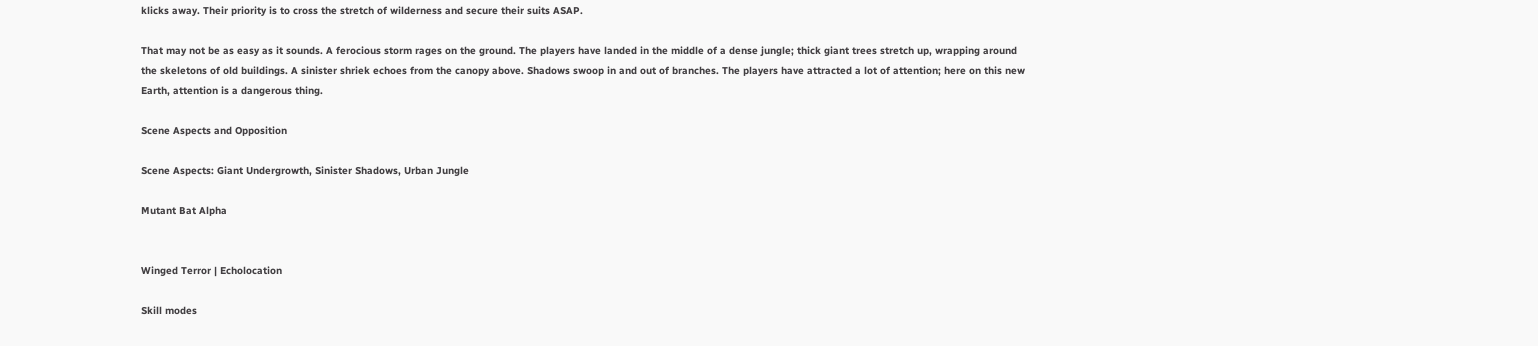klicks away. Their priority is to cross the stretch of wilderness and secure their suits ASAP.

That may not be as easy as it sounds. A ferocious storm rages on the ground. The players have landed in the middle of a dense jungle; thick giant trees stretch up, wrapping around the skeletons of old buildings. A sinister shriek echoes from the canopy above. Shadows swoop in and out of branches. The players have attracted a lot of attention; here on this new Earth, attention is a dangerous thing.

Scene Aspects and Opposition

Scene Aspects: Giant Undergrowth, Sinister Shadows, Urban Jungle

Mutant Bat Alpha


Winged Terror | Echolocation

Skill modes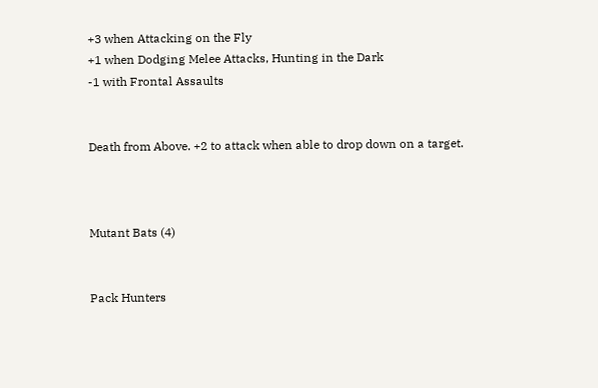+3 when Attacking on the Fly
+1 when Dodging Melee Attacks, Hunting in the Dark
-1 with Frontal Assaults


Death from Above. +2 to attack when able to drop down on a target.



Mutant Bats (4)


Pack Hunters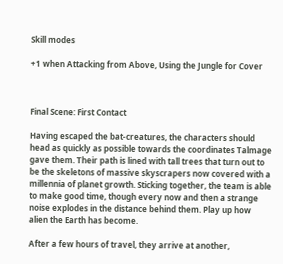Skill modes

+1 when Attacking from Above, Using the Jungle for Cover



Final Scene: First Contact

Having escaped the bat-creatures, the characters should head as quickly as possible towards the coordinates Talmage gave them. Their path is lined with tall trees that turn out to be the skeletons of massive skyscrapers now covered with a millennia of planet growth. Sticking together, the team is able to make good time, though every now and then a strange noise explodes in the distance behind them. Play up how alien the Earth has become.

After a few hours of travel, they arrive at another,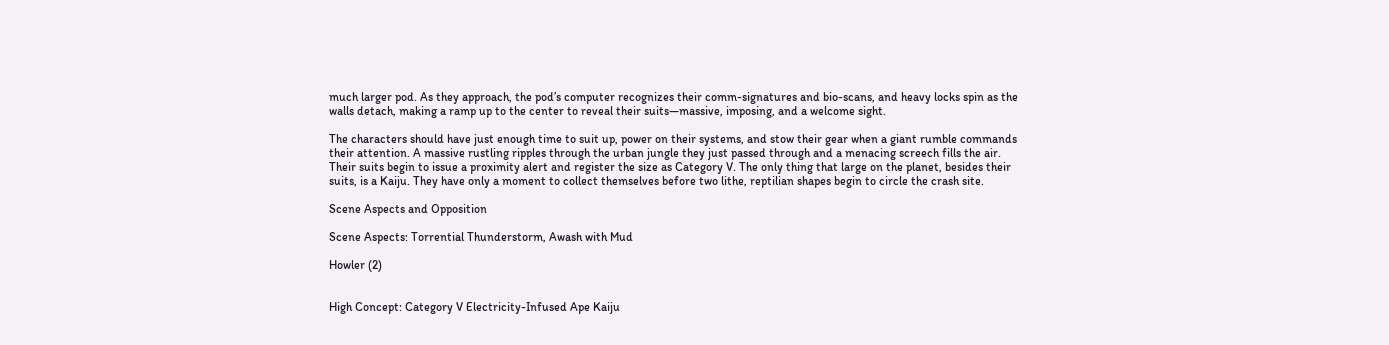much larger pod. As they approach, the pod’s computer recognizes their comm-signatures and bio-scans, and heavy locks spin as the walls detach, making a ramp up to the center to reveal their suits—massive, imposing, and a welcome sight.

The characters should have just enough time to suit up, power on their systems, and stow their gear when a giant rumble commands their attention. A massive rustling ripples through the urban jungle they just passed through and a menacing screech fills the air. Their suits begin to issue a proximity alert and register the size as Category V. The only thing that large on the planet, besides their suits, is a Kaiju. They have only a moment to collect themselves before two lithe, reptilian shapes begin to circle the crash site.

Scene Aspects and Opposition

Scene Aspects: Torrential Thunderstorm, Awash with Mud

Howler (2)


High Concept: Category V Electricity-Infused Ape Kaiju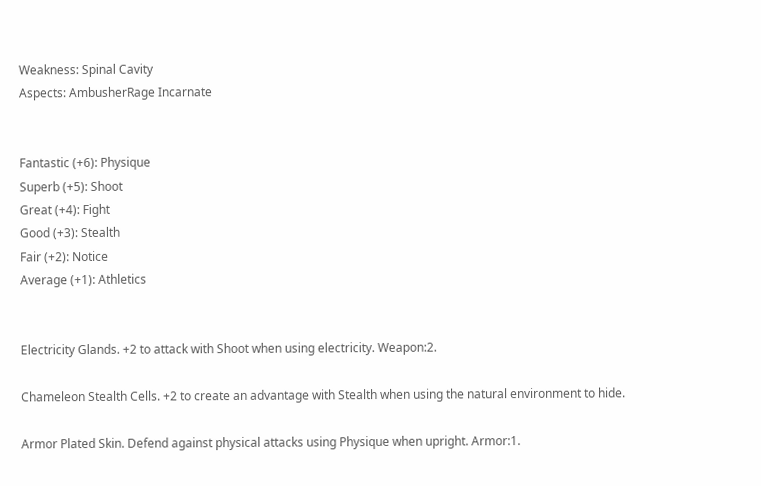Weakness: Spinal Cavity
Aspects: AmbusherRage Incarnate


Fantastic (+6): Physique
Superb (+5): Shoot
Great (+4): Fight
Good (+3): Stealth
Fair (+2): Notice
Average (+1): Athletics


Electricity Glands. +2 to attack with Shoot when using electricity. Weapon:2.

Chameleon Stealth Cells. +2 to create an advantage with Stealth when using the natural environment to hide.

Armor Plated Skin. Defend against physical attacks using Physique when upright. Armor:1.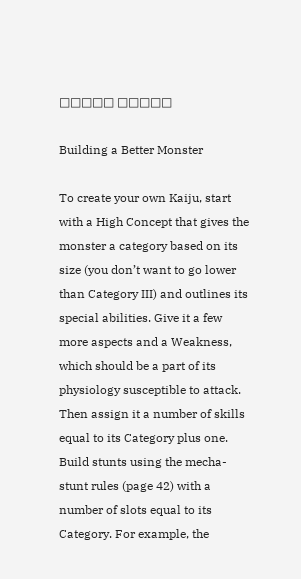□□□□□ □□□□□

Building a Better Monster

To create your own Kaiju, start with a High Concept that gives the monster a category based on its size (you don’t want to go lower than Category III) and outlines its special abilities. Give it a few more aspects and a Weakness, which should be a part of its physiology susceptible to attack. Then assign it a number of skills equal to its Category plus one. Build stunts using the mecha-stunt rules (page 42) with a number of slots equal to its Category. For example, the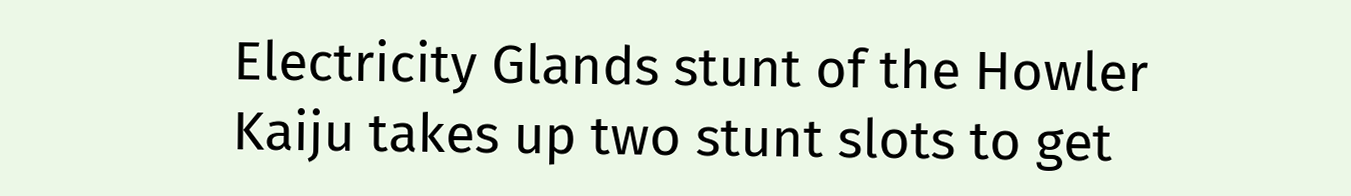Electricity Glands stunt of the Howler Kaiju takes up two stunt slots to get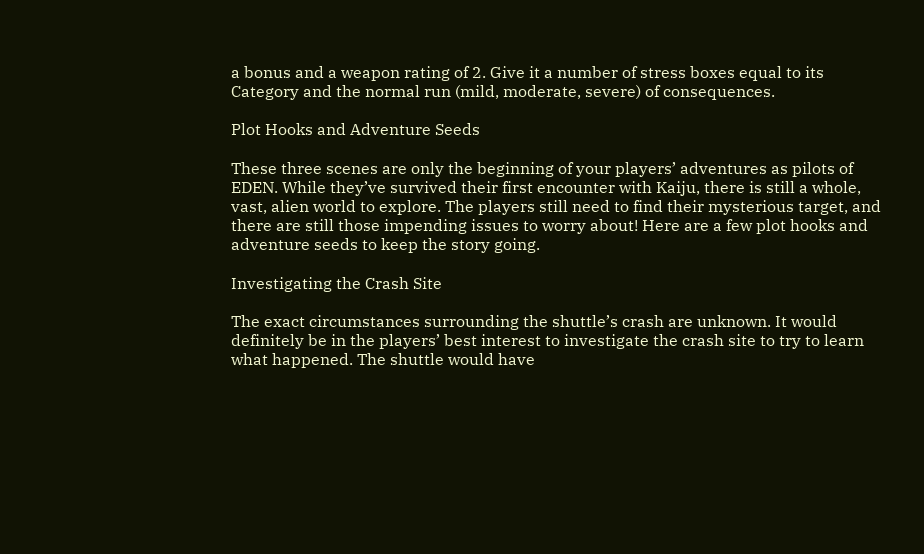a bonus and a weapon rating of 2. Give it a number of stress boxes equal to its Category and the normal run (mild, moderate, severe) of consequences.

Plot Hooks and Adventure Seeds

These three scenes are only the beginning of your players’ adventures as pilots of EDEN. While they’ve survived their first encounter with Kaiju, there is still a whole, vast, alien world to explore. The players still need to find their mysterious target, and there are still those impending issues to worry about! Here are a few plot hooks and adventure seeds to keep the story going.

Investigating the Crash Site

The exact circumstances surrounding the shuttle’s crash are unknown. It would definitely be in the players’ best interest to investigate the crash site to try to learn what happened. The shuttle would have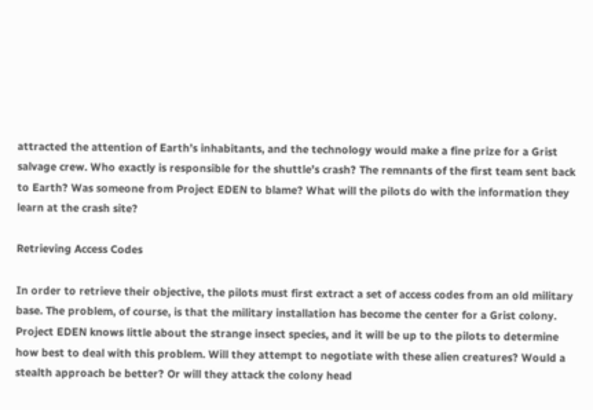attracted the attention of Earth’s inhabitants, and the technology would make a fine prize for a Grist salvage crew. Who exactly is responsible for the shuttle’s crash? The remnants of the first team sent back to Earth? Was someone from Project EDEN to blame? What will the pilots do with the information they learn at the crash site?

Retrieving Access Codes

In order to retrieve their objective, the pilots must first extract a set of access codes from an old military base. The problem, of course, is that the military installation has become the center for a Grist colony. Project EDEN knows little about the strange insect species, and it will be up to the pilots to determine how best to deal with this problem. Will they attempt to negotiate with these alien creatures? Would a stealth approach be better? Or will they attack the colony head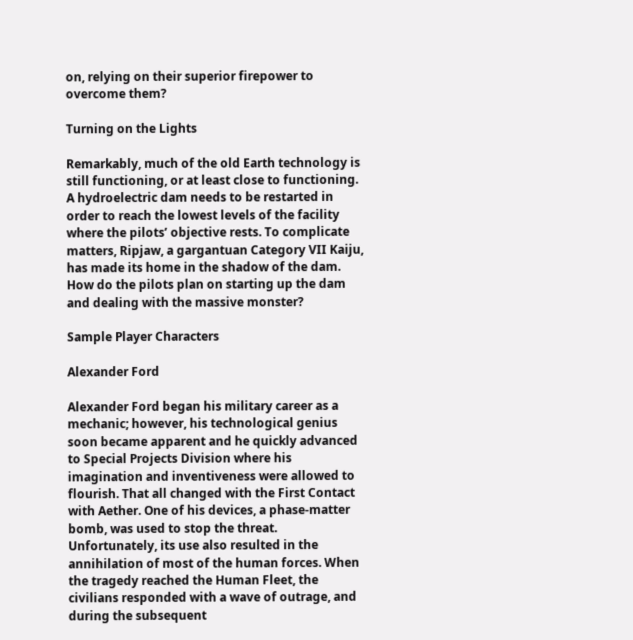on, relying on their superior firepower to overcome them?

Turning on the Lights

Remarkably, much of the old Earth technology is still functioning, or at least close to functioning. A hydroelectric dam needs to be restarted in order to reach the lowest levels of the facility where the pilots’ objective rests. To complicate matters, Ripjaw, a gargantuan Category VII Kaiju, has made its home in the shadow of the dam. How do the pilots plan on starting up the dam and dealing with the massive monster?

Sample Player Characters

Alexander Ford

Alexander Ford began his military career as a mechanic; however, his technological genius soon became apparent and he quickly advanced to Special Projects Division where his imagination and inventiveness were allowed to flourish. That all changed with the First Contact with Aether. One of his devices, a phase-matter bomb, was used to stop the threat. Unfortunately, its use also resulted in the annihilation of most of the human forces. When the tragedy reached the Human Fleet, the civilians responded with a wave of outrage, and during the subsequent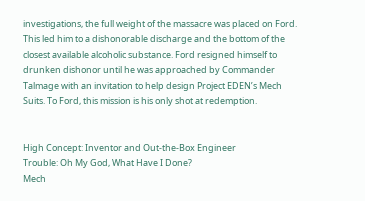investigations, the full weight of the massacre was placed on Ford. This led him to a dishonorable discharge and the bottom of the closest available alcoholic substance. Ford resigned himself to drunken dishonor until he was approached by Commander Talmage with an invitation to help design Project EDEN’s Mech Suits. To Ford, this mission is his only shot at redemption.


High Concept: Inventor and Out-the-Box Engineer
Trouble: Oh My God, What Have I Done?
Mech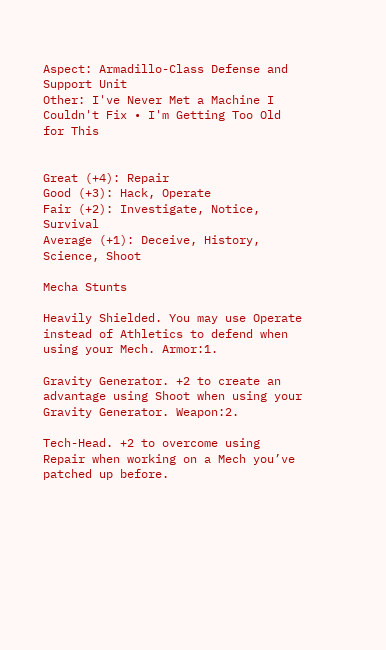Aspect: Armadillo-Class Defense and Support Unit
Other: I've Never Met a Machine I Couldn't Fix • I'm Getting Too Old for This


Great (+4): Repair
Good (+3): Hack, Operate
Fair (+2): Investigate, Notice, Survival
Average (+1): Deceive, History, Science, Shoot

Mecha Stunts

Heavily Shielded. You may use Operate instead of Athletics to defend when using your Mech. Armor:1.

Gravity Generator. +2 to create an advantage using Shoot when using your Gravity Generator. Weapon:2.

Tech-Head. +2 to overcome using Repair when working on a Mech you’ve patched up before.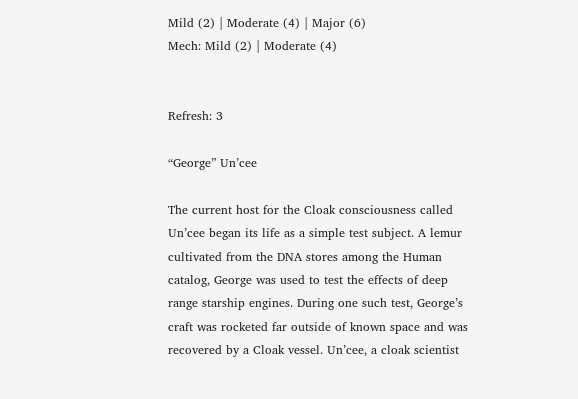Mild (2) | Moderate (4) | Major (6)
Mech: Mild (2) | Moderate (4)


Refresh: 3

“George” Un’cee

The current host for the Cloak consciousness called Un’cee began its life as a simple test subject. A lemur cultivated from the DNA stores among the Human catalog, George was used to test the effects of deep range starship engines. During one such test, George’s craft was rocketed far outside of known space and was recovered by a Cloak vessel. Un’cee, a cloak scientist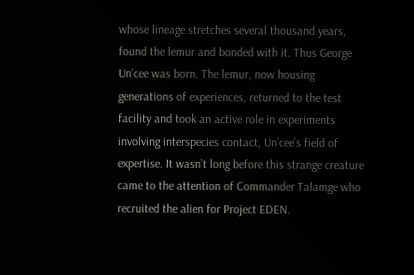whose lineage stretches several thousand years, found the lemur and bonded with it. Thus George Un’cee was born. The lemur, now housing generations of experiences, returned to the test facility and took an active role in experiments involving interspecies contact, Un’cee’s field of expertise. It wasn’t long before this strange creature came to the attention of Commander Talamge who recruited the alien for Project EDEN.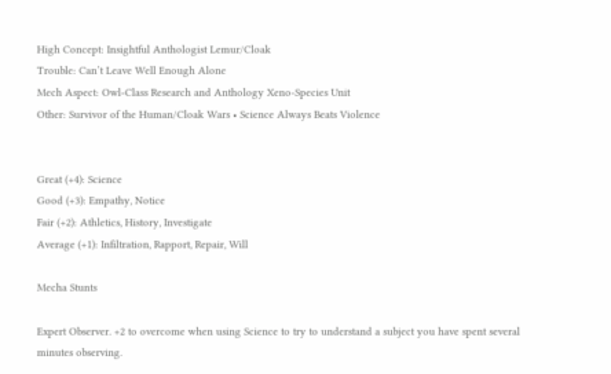High Concept: Insightful Anthologist Lemur/Cloak
Trouble: Can’t Leave Well Enough Alone
Mech Aspect: Owl-Class Research and Anthology Xeno-Species Unit
Other: Survivor of the Human/Cloak Wars • Science Always Beats Violence


Great (+4): Science
Good (+3): Empathy, Notice
Fair (+2): Athletics, History, Investigate
Average (+1): Infiltration, Rapport, Repair, Will

Mecha Stunts

Expert Observer. +2 to overcome when using Science to try to understand a subject you have spent several minutes observing.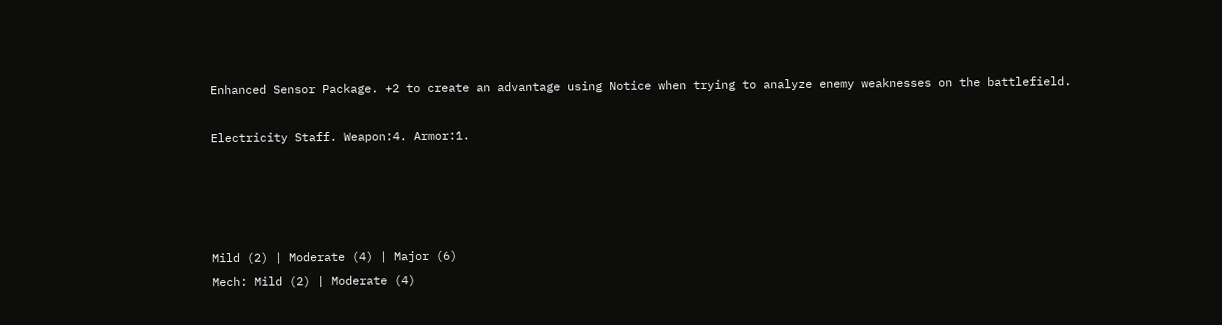Enhanced Sensor Package. +2 to create an advantage using Notice when trying to analyze enemy weaknesses on the battlefield.

Electricity Staff. Weapon:4. Armor:1.




Mild (2) | Moderate (4) | Major (6)
Mech: Mild (2) | Moderate (4)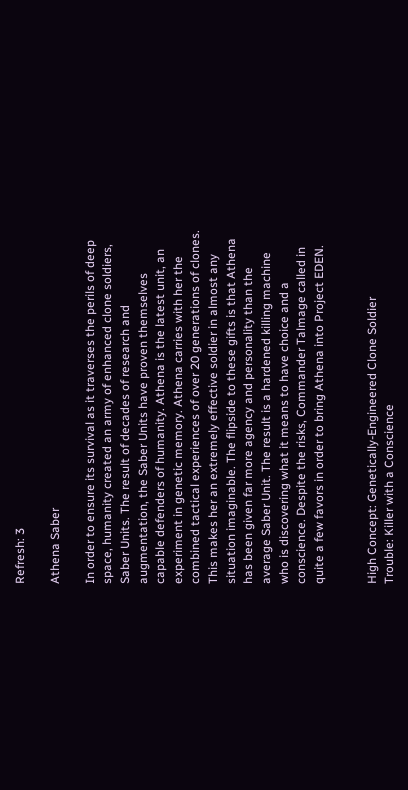Refresh: 3

Athena Saber

In order to ensure its survival as it traverses the perils of deep space, humanity created an army of enhanced clone soldiers, Saber Units. The result of decades of research and augmentation, the Saber Units have proven themselves capable defenders of humanity. Athena is the latest unit, an experiment in genetic memory. Athena carries with her the combined tactical experiences of over 20 generations of clones. This makes her an extremely effective soldier in almost any situation imaginable. The flipside to these gifts is that Athena has been given far more agency and personality than the average Saber Unit. The result is a hardened killing machine who is discovering what it means to have choice and a conscience. Despite the risks, Commander Talmage called in quite a few favors in order to bring Athena into Project EDEN.


High Concept: Genetically-Engineered Clone Soldier
Trouble: Killer with a Conscience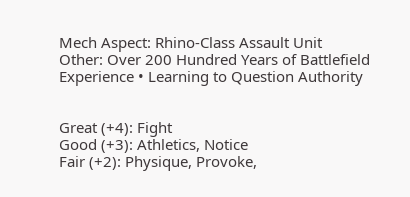Mech Aspect: Rhino-Class Assault Unit
Other: Over 200 Hundred Years of Battlefield Experience • Learning to Question Authority


Great (+4): Fight
Good (+3): Athletics, Notice
Fair (+2): Physique, Provoke,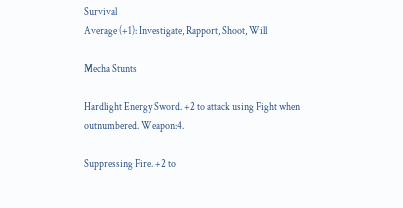Survival
Average (+1): Investigate, Rapport, Shoot, Will

Mecha Stunts

Hardlight Energy Sword. +2 to attack using Fight when outnumbered. Weapon:4.

Suppressing Fire. +2 to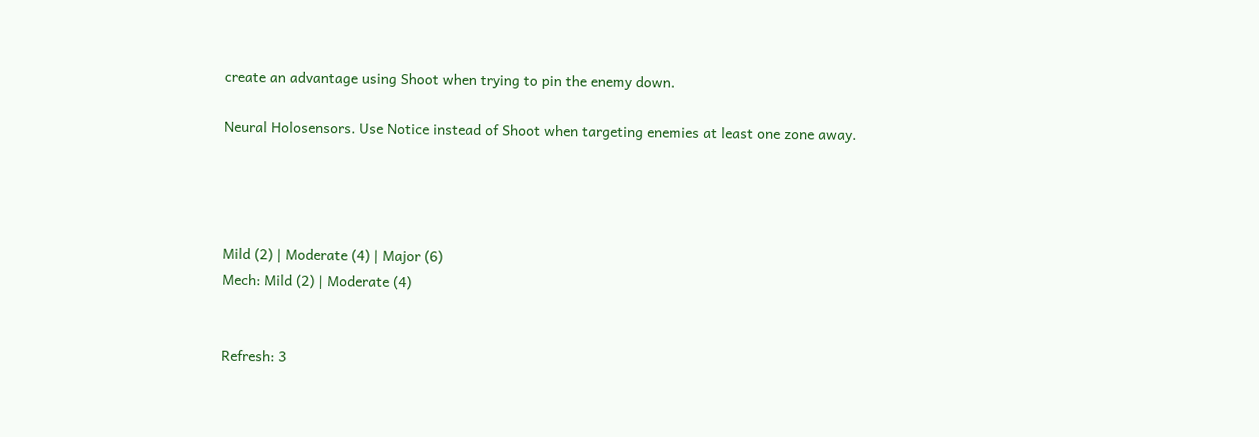create an advantage using Shoot when trying to pin the enemy down.

Neural Holosensors. Use Notice instead of Shoot when targeting enemies at least one zone away.




Mild (2) | Moderate (4) | Major (6)
Mech: Mild (2) | Moderate (4)


Refresh: 3